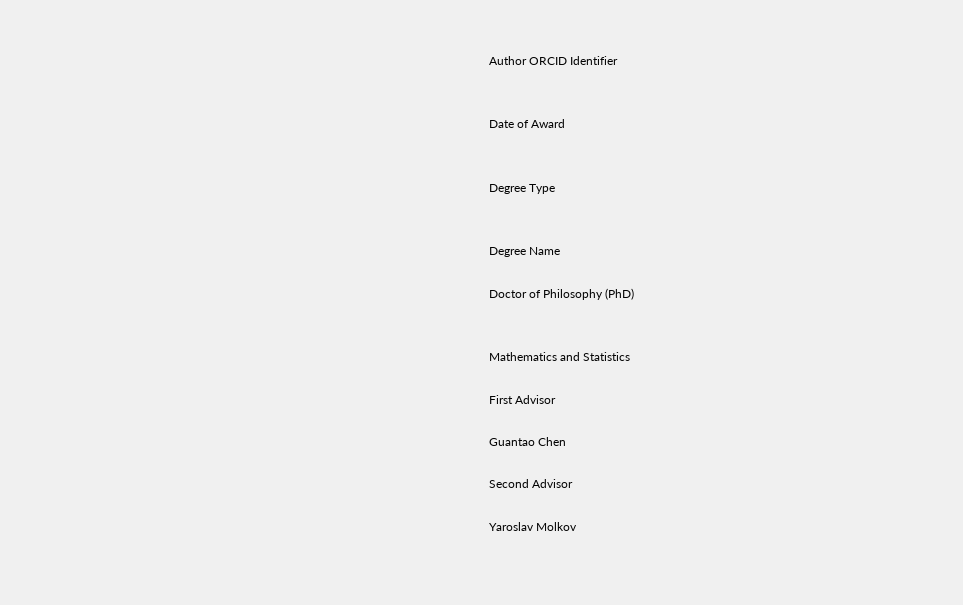Author ORCID Identifier


Date of Award


Degree Type


Degree Name

Doctor of Philosophy (PhD)


Mathematics and Statistics

First Advisor

Guantao Chen

Second Advisor

Yaroslav Molkov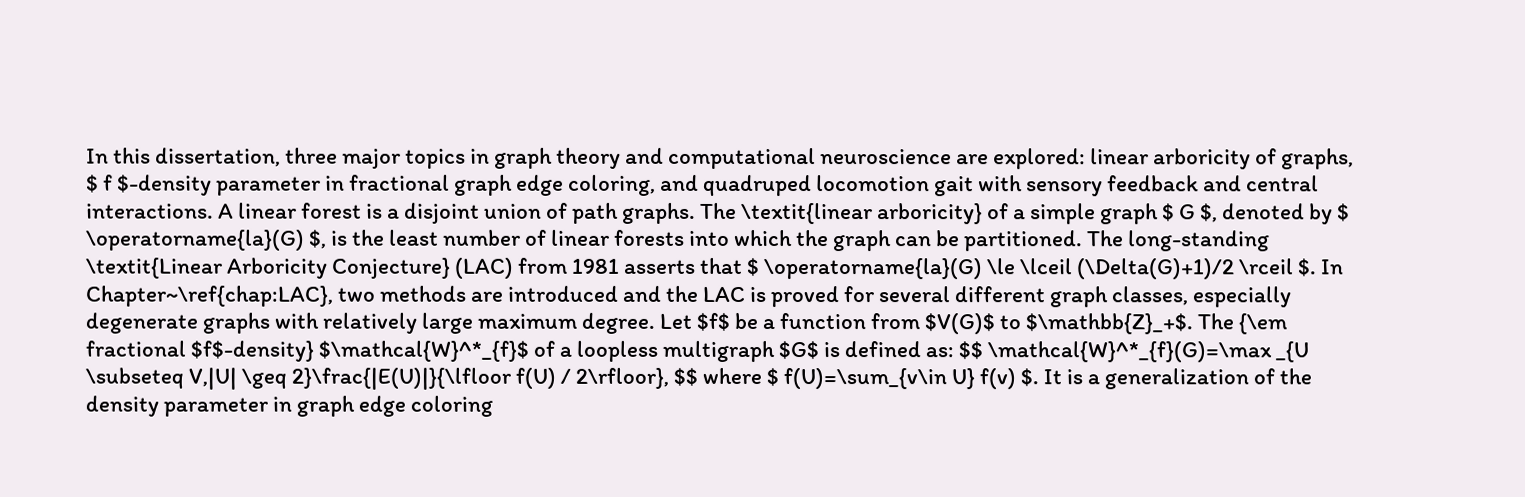In this dissertation, three major topics in graph theory and computational neuroscience are explored: linear arboricity of graphs, $ f $-density parameter in fractional graph edge coloring, and quadruped locomotion gait with sensory feedback and central interactions. A linear forest is a disjoint union of path graphs. The \textit{linear arboricity} of a simple graph $ G $, denoted by $ \operatorname{la}(G) $, is the least number of linear forests into which the graph can be partitioned. The long-standing \textit{Linear Arboricity Conjecture} (LAC) from 1981 asserts that $ \operatorname{la}(G) \le \lceil (\Delta(G)+1)/2 \rceil $. In Chapter~\ref{chap:LAC}, two methods are introduced and the LAC is proved for several different graph classes, especially degenerate graphs with relatively large maximum degree. Let $f$ be a function from $V(G)$ to $\mathbb{Z}_+$. The {\em fractional $f$-density} $\mathcal{W}^*_{f}$ of a loopless multigraph $G$ is defined as: $$ \mathcal{W}^*_{f}(G)=\max _{U \subseteq V,|U| \geq 2}\frac{|E(U)|}{\lfloor f(U) / 2\rfloor}, $$ where $ f(U)=\sum_{v\in U} f(v) $. It is a generalization of the density parameter in graph edge coloring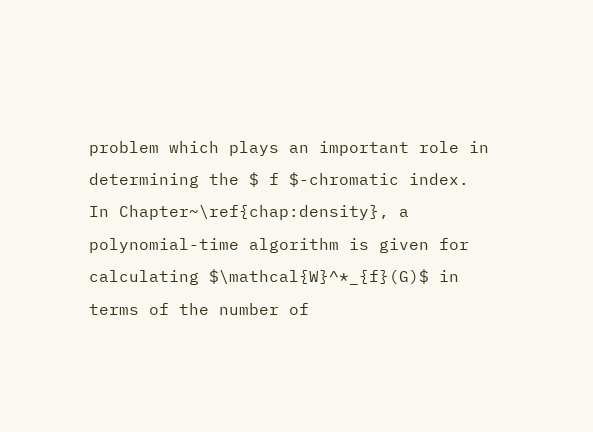problem which plays an important role in determining the $ f $-chromatic index. In Chapter~\ref{chap:density}, a polynomial-time algorithm is given for calculating $\mathcal{W}^*_{f}(G)$ in terms of the number of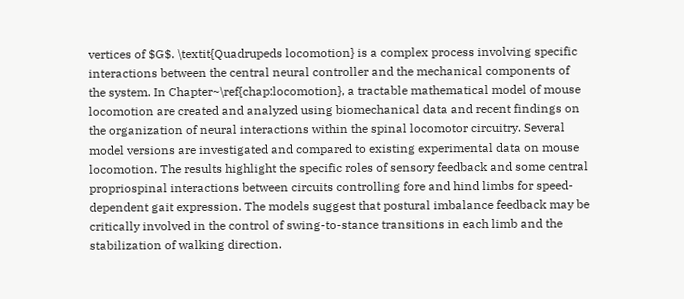vertices of $G$. \textit{Quadrupeds locomotion} is a complex process involving specific interactions between the central neural controller and the mechanical components of the system. In Chapter~\ref{chap:locomotion}, a tractable mathematical model of mouse locomotion are created and analyzed using biomechanical data and recent findings on the organization of neural interactions within the spinal locomotor circuitry. Several model versions are investigated and compared to existing experimental data on mouse locomotion. The results highlight the specific roles of sensory feedback and some central propriospinal interactions between circuits controlling fore and hind limbs for speed-dependent gait expression. The models suggest that postural imbalance feedback may be critically involved in the control of swing-to-stance transitions in each limb and the stabilization of walking direction.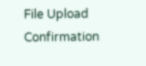File Upload Confirmation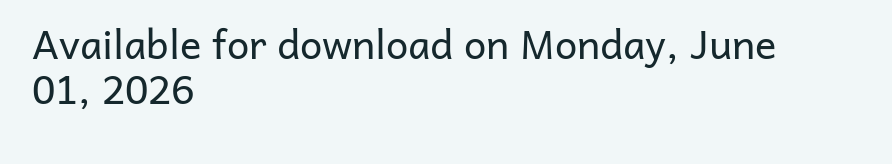Available for download on Monday, June 01, 2026